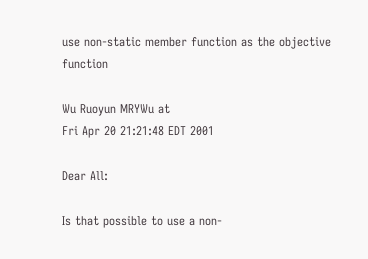use non-static member function as the objective function

Wu Ruoyun MRYWu at
Fri Apr 20 21:21:48 EDT 2001

Dear All:

Is that possible to use a non-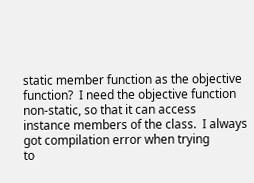static member function as the objective
function?  I need the objective function non-static, so that it can access
instance members of the class.  I always got compilation error when trying
to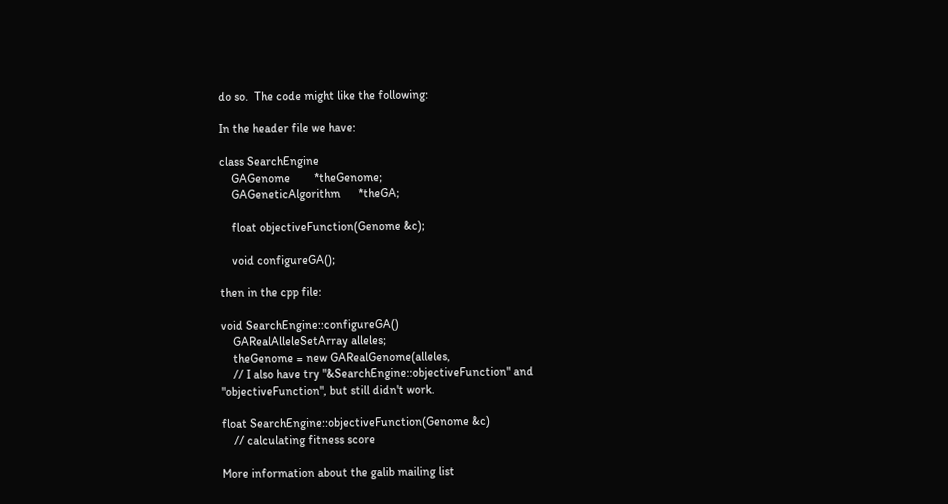do so.  The code might like the following:

In the header file we have:

class SearchEngine
    GAGenome        *theGenome;
    GAGeneticAlgorithm      *theGA;

    float objectiveFunction(Genome &c);

    void configureGA();

then in the cpp file:

void SearchEngine::configureGA()
    GARealAlleleSetArray alleles;
    theGenome = new GARealGenome(alleles,
    // I also have try "&SearchEngine::objectiveFunction" and
"objectiveFunction", but still didn't work.

float SearchEngine::objectiveFunction(Genome &c)
    // calculating fitness score

More information about the galib mailing list